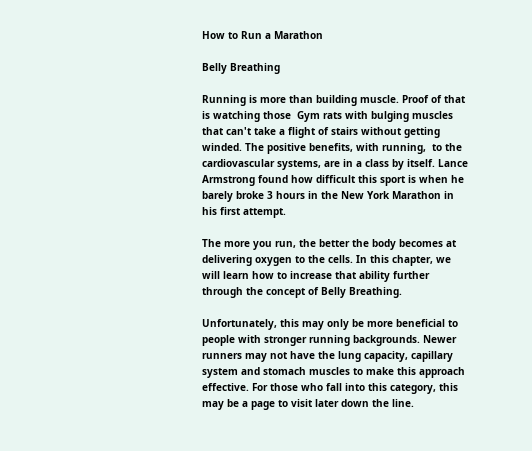How to Run a Marathon

Belly Breathing

Running is more than building muscle. Proof of that is watching those  Gym rats with bulging muscles that can't take a flight of stairs without getting winded. The positive benefits, with running,  to the cardiovascular systems, are in a class by itself. Lance Armstrong found how difficult this sport is when he barely broke 3 hours in the New York Marathon in his first attempt.

The more you run, the better the body becomes at delivering oxygen to the cells. In this chapter, we will learn how to increase that ability further through the concept of Belly Breathing.

Unfortunately, this may only be more beneficial to people with stronger running backgrounds. Newer runners may not have the lung capacity, capillary system and stomach muscles to make this approach effective. For those who fall into this category, this may be a page to visit later down the line.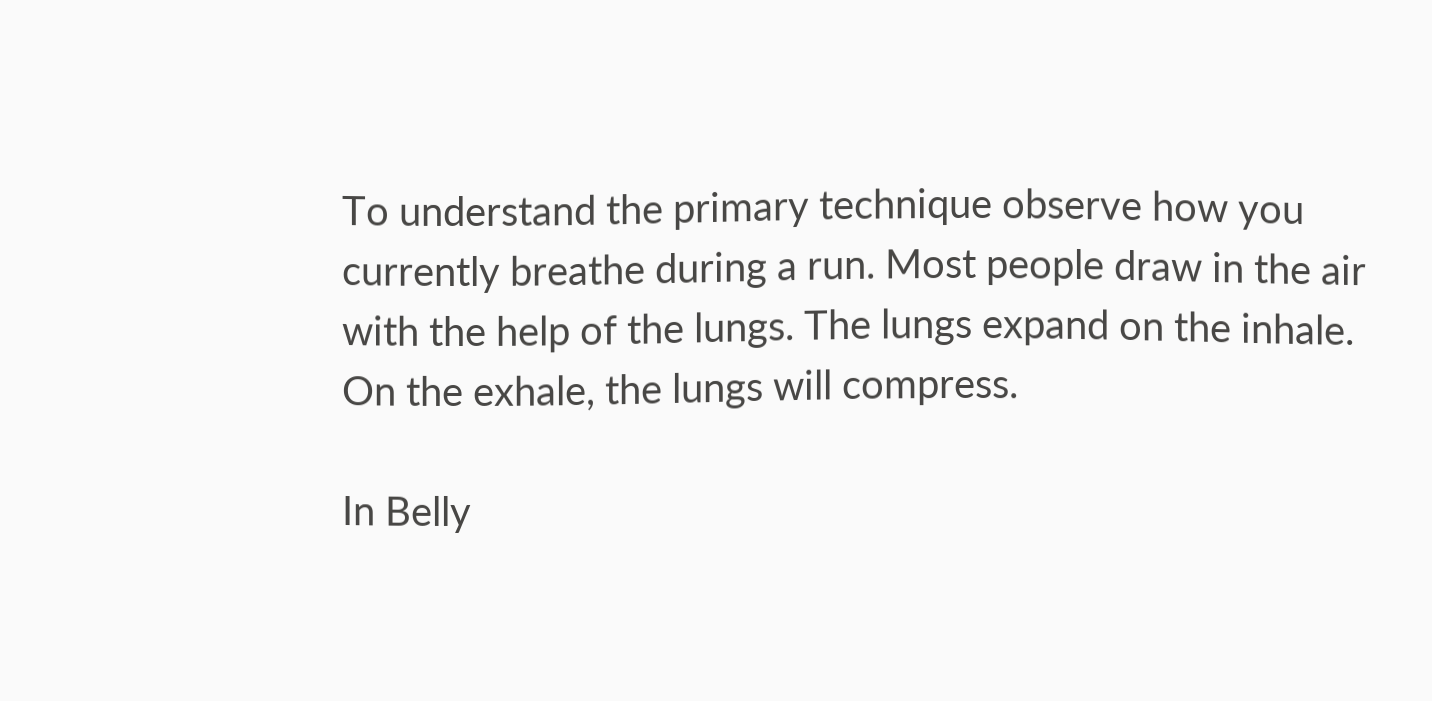To understand the primary technique observe how you currently breathe during a run. Most people draw in the air with the help of the lungs. The lungs expand on the inhale. On the exhale, the lungs will compress.

In Belly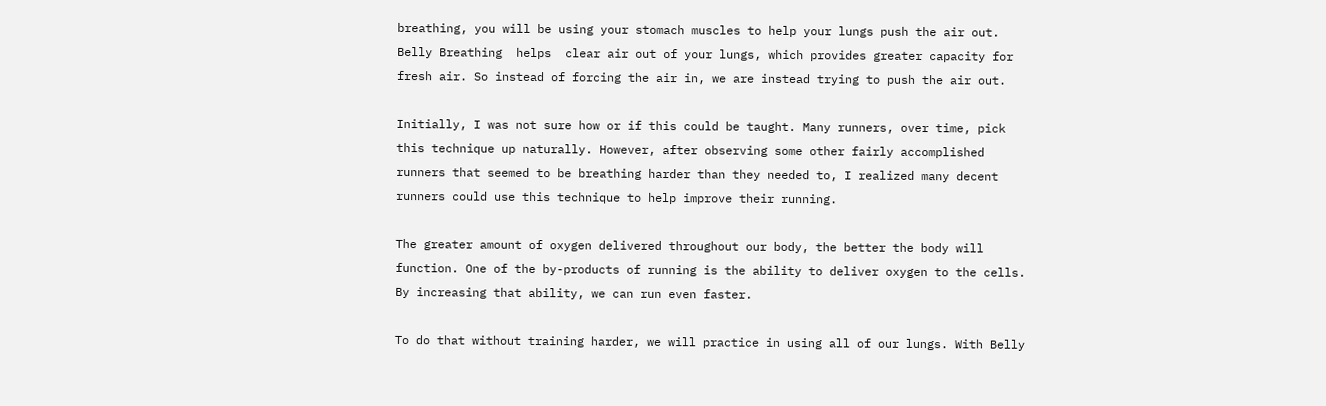breathing, you will be using your stomach muscles to help your lungs push the air out. Belly Breathing  helps  clear air out of your lungs, which provides greater capacity for fresh air. So instead of forcing the air in, we are instead trying to push the air out.

Initially, I was not sure how or if this could be taught. Many runners, over time, pick this technique up naturally. However, after observing some other fairly accomplished runners that seemed to be breathing harder than they needed to, I realized many decent runners could use this technique to help improve their running.

The greater amount of oxygen delivered throughout our body, the better the body will function. One of the by-products of running is the ability to deliver oxygen to the cells. By increasing that ability, we can run even faster.

To do that without training harder, we will practice in using all of our lungs. With Belly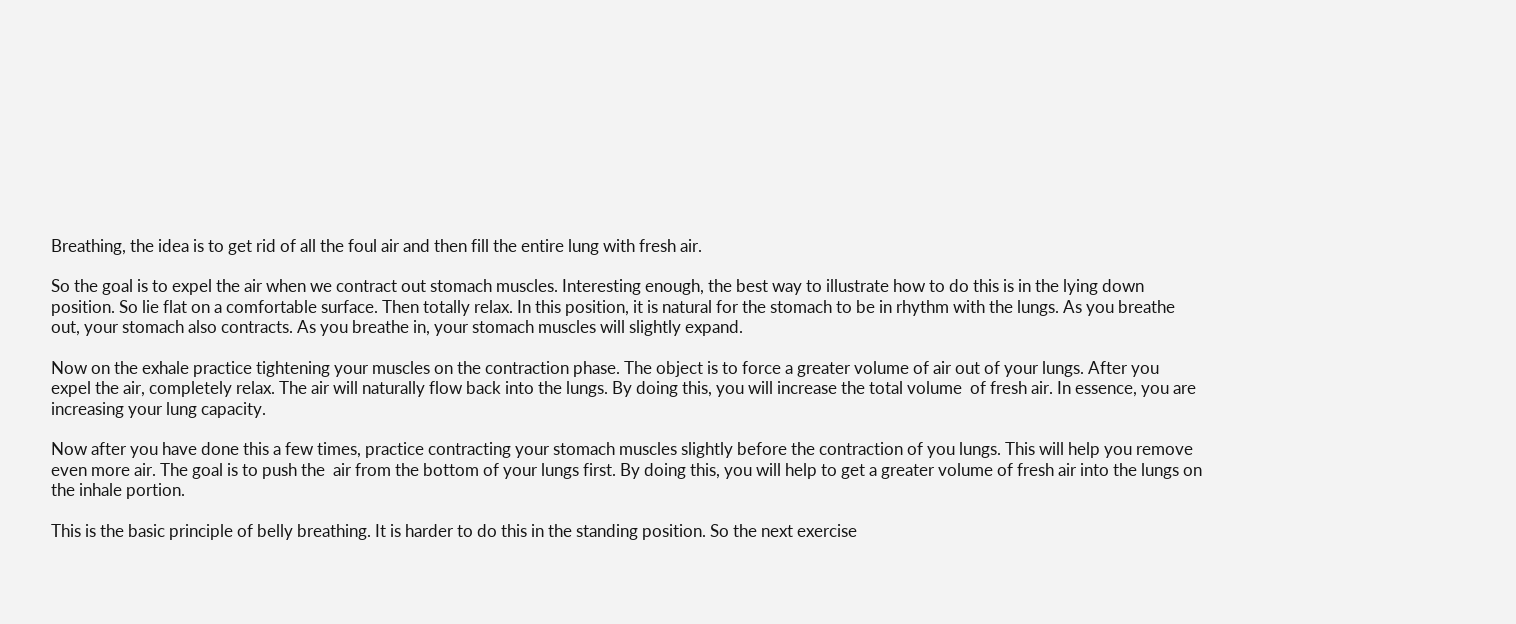Breathing, the idea is to get rid of all the foul air and then fill the entire lung with fresh air.

So the goal is to expel the air when we contract out stomach muscles. Interesting enough, the best way to illustrate how to do this is in the lying down position. So lie flat on a comfortable surface. Then totally relax. In this position, it is natural for the stomach to be in rhythm with the lungs. As you breathe out, your stomach also contracts. As you breathe in, your stomach muscles will slightly expand.

Now on the exhale practice tightening your muscles on the contraction phase. The object is to force a greater volume of air out of your lungs. After you expel the air, completely relax. The air will naturally flow back into the lungs. By doing this, you will increase the total volume  of fresh air. In essence, you are increasing your lung capacity.

Now after you have done this a few times, practice contracting your stomach muscles slightly before the contraction of you lungs. This will help you remove even more air. The goal is to push the  air from the bottom of your lungs first. By doing this, you will help to get a greater volume of fresh air into the lungs on the inhale portion.

This is the basic principle of belly breathing. It is harder to do this in the standing position. So the next exercise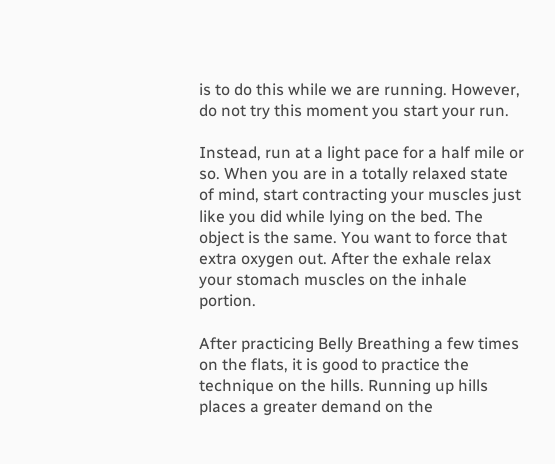is to do this while we are running. However, do not try this moment you start your run.

Instead, run at a light pace for a half mile or so. When you are in a totally relaxed state of mind, start contracting your muscles just like you did while lying on the bed. The object is the same. You want to force that extra oxygen out. After the exhale relax your stomach muscles on the inhale portion.

After practicing Belly Breathing a few times on the flats, it is good to practice the technique on the hills. Running up hills places a greater demand on the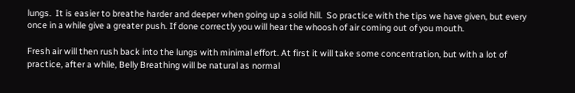lungs.  It is easier to breathe harder and deeper when going up a solid hill.  So practice with the tips we have given, but every once in a while give a greater push. If done correctly you will hear the whoosh of air coming out of you mouth.

Fresh air will then rush back into the lungs with minimal effort. At first it will take some concentration, but with a lot of practice, after a while, Belly Breathing will be natural as normal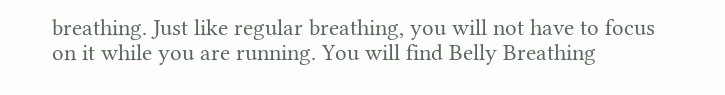breathing. Just like regular breathing, you will not have to focus on it while you are running. You will find Belly Breathing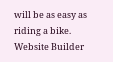will be as easy as riding a bike.
Website Builder